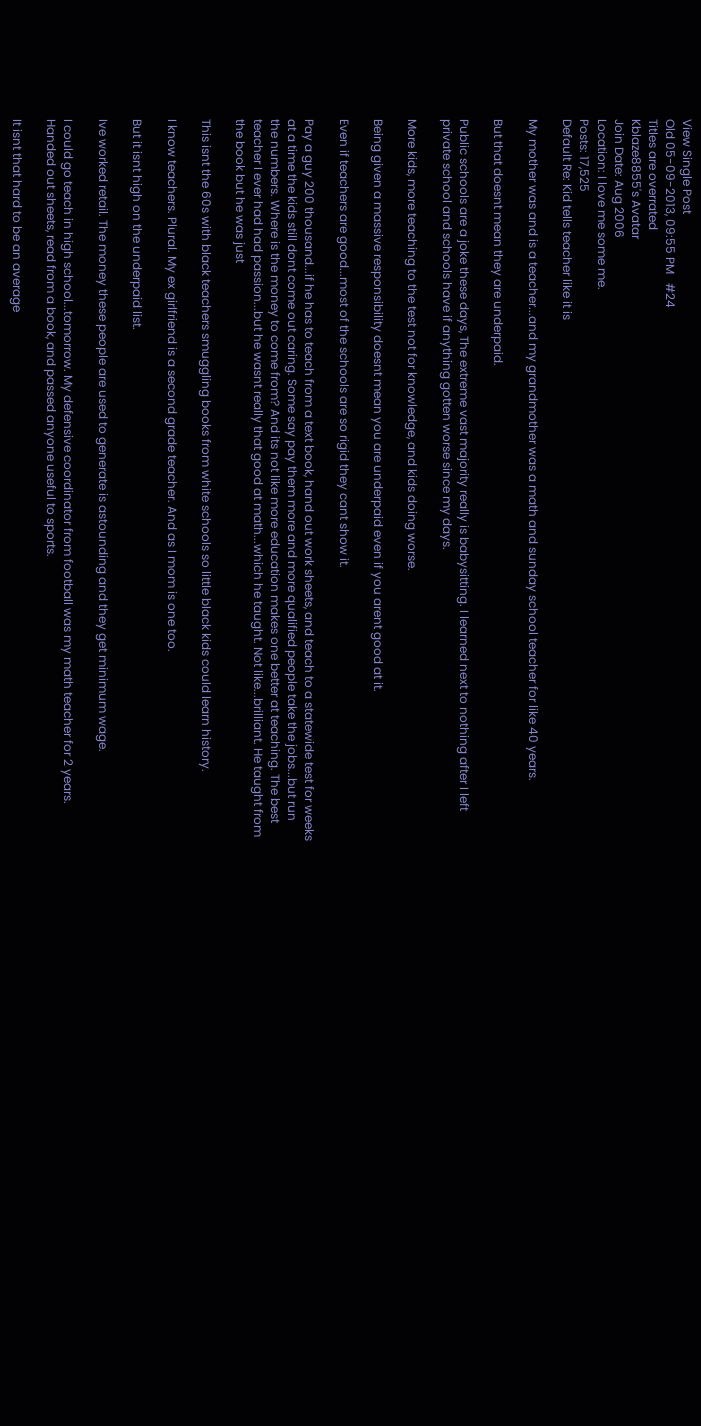View Single Post
Old 05-09-2013, 09:55 PM   #24
Titles are overrated
Kblaze8855's Avatar
Join Date: Aug 2006
Location: I love me some me.
Posts: 17,525
Default Re: Kid tells teacher like it is

My mother was and is a teacher...and my grandmother was a math and sunday school teacher for like 40 years.

But that doesnt mean they are underpaid.

Public schools are a joke these days, The extreme vast majority really is babysitting. I learned next to nothing after I left private school and schools have if anything gotten worse since my days.

More kids, more teaching to the test not for knowledge, and kids doing worse.

Being given a massive responsibility doesnt mean you are underpaid even if you arent good at it.

Even if teachers are good...most of the schools are so rigid they cant show it.

Pay a guy 200 thousand...if he has to teach from a text book, hand out work sheets, and teach to a statewide test for weeks at a time the kids still dont come out caring. Some say pay them more and more qualified people take the jobs...but run the numbers. Where is the money to come from? And its not like more education makes one better at teaching. The best teacher I ever had had passion...but he wasnt really that good at math...which he taught. Not like...brilliant. He taught from the book but he was just

This isnt the 60s with black teachers smuggling books from white schools so little black kids could learn history.

I know teachers. Plural. My ex girlfriend is a second grade teacher. And as I mom is one too.

But it isnt high on the underpaid list.

Ive worked retail. The money these people are used to generate is astounding and they get minimum wage.

I could go teach in high school...tomorrow. My defensive coordinator from football was my math teacher for 2 years. Handed out sheets, read from a book, and passed anyone useful to sports.

It isnt that hard to be an average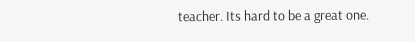teacher. Its hard to be a great one.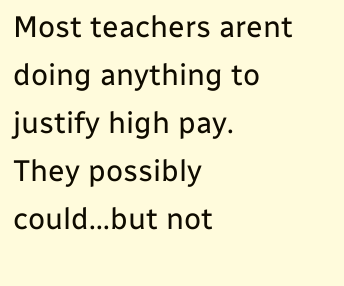Most teachers arent doing anything to justify high pay. They possibly could...but not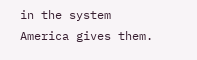in the system America gives them.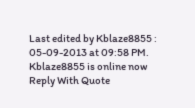Last edited by Kblaze8855 : 05-09-2013 at 09:58 PM.
Kblaze8855 is online now   Reply With Quote